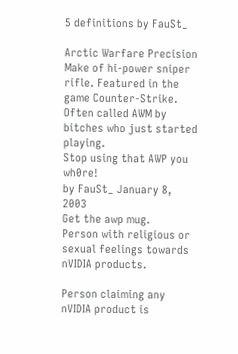5 definitions by FauSt_

Arctic Warfare Precision
Make of hi-power sniper rifle. Featured in the game Counter-Strike.
Often called AWM by bitches who just started playing.
Stop using that AWP you wh0re!
by FauSt_ January 8, 2003
Get the awp mug.
Person with religious or sexual feelings towards nVIDIA products.

Person claiming any nVIDIA product is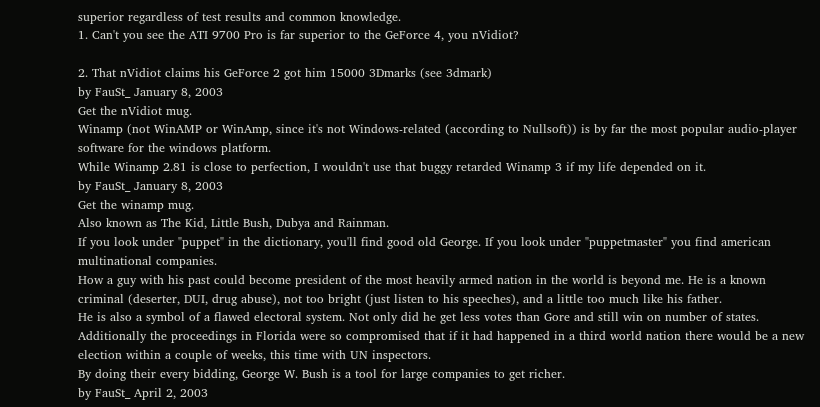superior regardless of test results and common knowledge.
1. Can't you see the ATI 9700 Pro is far superior to the GeForce 4, you nVidiot?

2. That nVidiot claims his GeForce 2 got him 15000 3Dmarks (see 3dmark)
by FauSt_ January 8, 2003
Get the nVidiot mug.
Winamp (not WinAMP or WinAmp, since it's not Windows-related (according to Nullsoft)) is by far the most popular audio-player software for the windows platform.
While Winamp 2.81 is close to perfection, I wouldn't use that buggy retarded Winamp 3 if my life depended on it.
by FauSt_ January 8, 2003
Get the winamp mug.
Also known as The Kid, Little Bush, Dubya and Rainman.
If you look under "puppet" in the dictionary, you'll find good old George. If you look under "puppetmaster" you find american multinational companies.
How a guy with his past could become president of the most heavily armed nation in the world is beyond me. He is a known criminal (deserter, DUI, drug abuse), not too bright (just listen to his speeches), and a little too much like his father.
He is also a symbol of a flawed electoral system. Not only did he get less votes than Gore and still win on number of states. Additionally the proceedings in Florida were so compromised that if it had happened in a third world nation there would be a new election within a couple of weeks, this time with UN inspectors.
By doing their every bidding, George W. Bush is a tool for large companies to get richer.
by FauSt_ April 2, 2003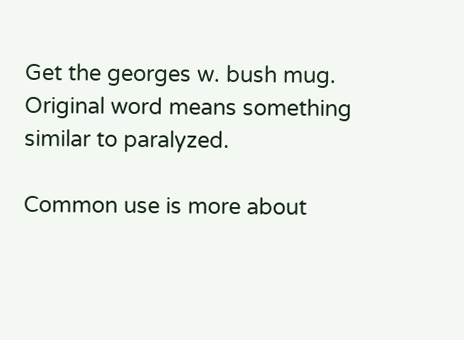Get the georges w. bush mug.
Original word means something similar to paralyzed.

Common use is more about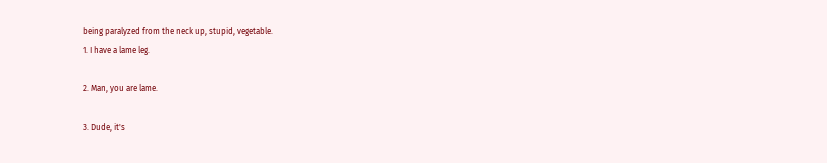being paralyzed from the neck up, stupid, vegetable.
1. I have a lame leg.

2. Man, you are lame.

3. Dude, it's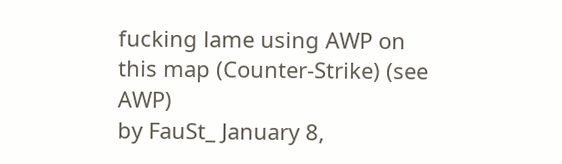fucking lame using AWP on this map (Counter-Strike) (see AWP)
by FauSt_ January 8,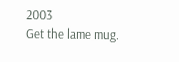2003
Get the lame mug.